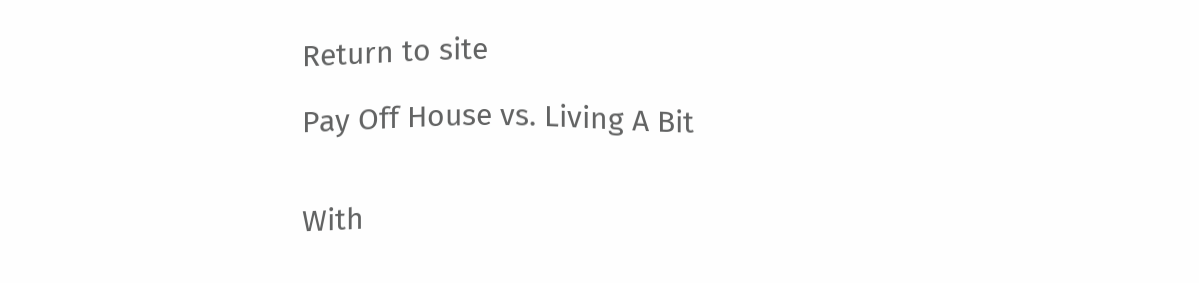Return to site

Pay Off House vs. Living A Bit


With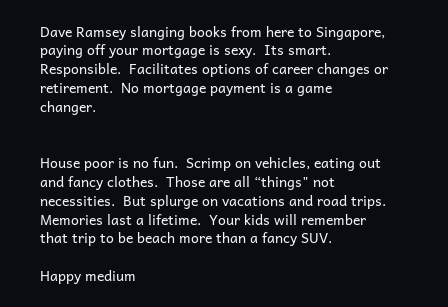Dave Ramsey slanging books from here to Singapore, paying off your mortgage is sexy.  Its smart.  Responsible.  Facilitates options of career changes or retirement.  No mortgage payment is a game changer.


House poor is no fun.  Scrimp on vehicles, eating out and fancy clothes.  Those are all “things" not necessities.  But splurge on vacations and road trips. Memories last a lifetime.  Your kids will remember that trip to be beach more than a fancy SUV.

Happy medium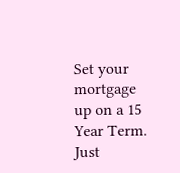Set your mortgage up on a 15 Year Term.  Just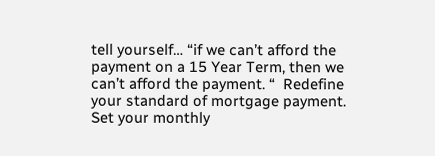tell yourself… “if we can’t afford the payment on a 15 Year Term, then we can’t afford the payment. “  Redefine your standard of mortgage payment.  Set your monthly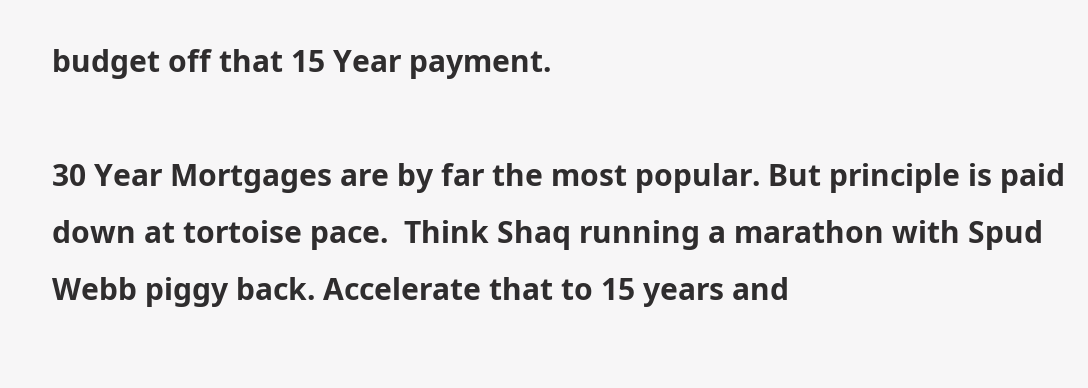budget off that 15 Year payment.

30 Year Mortgages are by far the most popular. But principle is paid down at tortoise pace.  Think Shaq running a marathon with Spud Webb piggy back. Accelerate that to 15 years and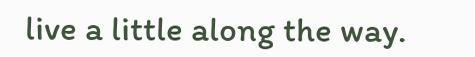live a little along the way.